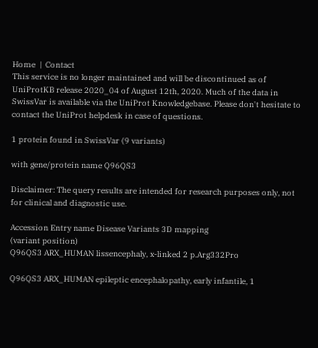Home  |  Contact
This service is no longer maintained and will be discontinued as of UniProtKB release 2020_04 of August 12th, 2020. Much of the data in SwissVar is available via the UniProt Knowledgebase. Please don't hesitate to contact the UniProt helpdesk in case of questions.

1 protein found in SwissVar (9 variants)

with gene/protein name Q96QS3

Disclaimer: The query results are intended for research purposes only, not for clinical and diagnostic use.

Accession Entry name Disease Variants 3D mapping
(variant position)
Q96QS3 ARX_HUMAN lissencephaly, x-linked 2 p.Arg332Pro

Q96QS3 ARX_HUMAN epileptic encephalopathy, early infantile, 1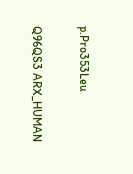p.Pro353Leu

Q96QS3 ARX_HUMAN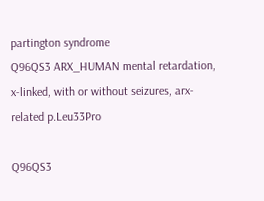partington syndrome
Q96QS3 ARX_HUMAN mental retardation, x-linked, with or without seizures, arx-related p.Leu33Pro

Q96QS3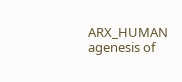ARX_HUMAN agenesis of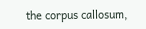the corpus callosum,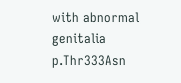with abnormal genitalia p.Thr333Asn